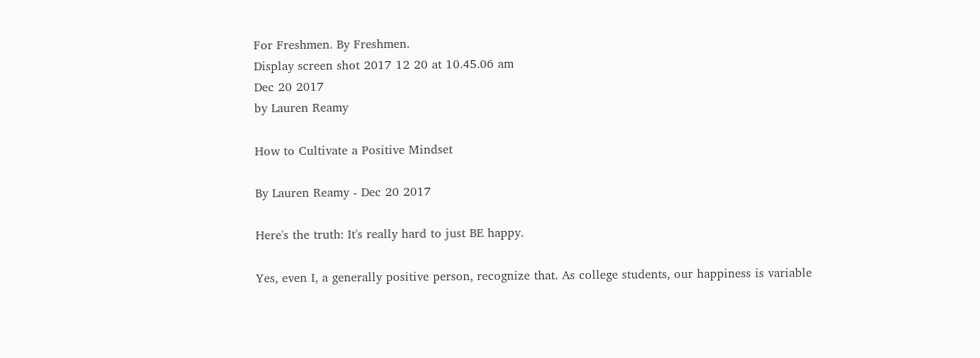For Freshmen. By Freshmen.
Display screen shot 2017 12 20 at 10.45.06 am
Dec 20 2017
by Lauren Reamy

How to Cultivate a Positive Mindset

By Lauren Reamy - Dec 20 2017

Here's the truth: It's really hard to just BE happy.

Yes, even I, a generally positive person, recognize that. As college students, our happiness is variable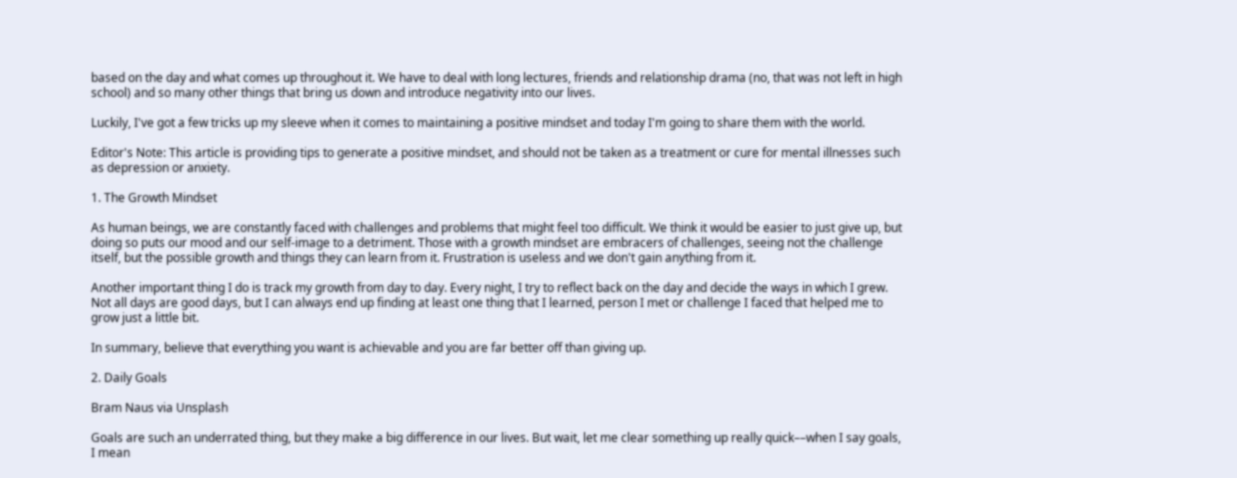based on the day and what comes up throughout it. We have to deal with long lectures, friends and relationship drama (no, that was not left in high school) and so many other things that bring us down and introduce negativity into our lives.

Luckily, I've got a few tricks up my sleeve when it comes to maintaining a positive mindset and today I'm going to share them with the world.

Editor's Note: This article is providing tips to generate a positive mindset, and should not be taken as a treatment or cure for mental illnesses such as depression or anxiety.

1. The Growth Mindset

As human beings, we are constantly faced with challenges and problems that might feel too difficult. We think it would be easier to just give up, but doing so puts our mood and our self-image to a detriment. Those with a growth mindset are embracers of challenges, seeing not the challenge itself, but the possible growth and things they can learn from it. Frustration is useless and we don't gain anything from it.

Another important thing I do is track my growth from day to day. Every night, I try to reflect back on the day and decide the ways in which I grew. Not all days are good days, but I can always end up finding at least one thing that I learned, person I met or challenge I faced that helped me to grow just a little bit.

In summary, believe that everything you want is achievable and you are far better off than giving up.

2. Daily Goals

Bram Naus via Unsplash

Goals are such an underrated thing, but they make a big difference in our lives. But wait, let me clear something up really quick––when I say goals, I mean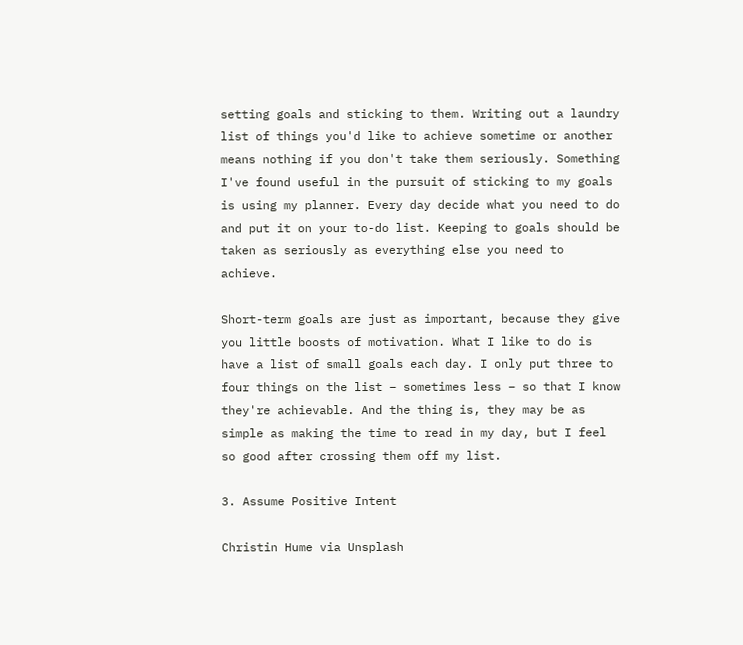setting goals and sticking to them. Writing out a laundry list of things you'd like to achieve sometime or another means nothing if you don't take them seriously. Something I've found useful in the pursuit of sticking to my goals is using my planner. Every day decide what you need to do and put it on your to-do list. Keeping to goals should be taken as seriously as everything else you need to achieve.

Short-term goals are just as important, because they give you little boosts of motivation. What I like to do is have a list of small goals each day. I only put three to four things on the list – sometimes less – so that I know they're achievable. And the thing is, they may be as simple as making the time to read in my day, but I feel so good after crossing them off my list.

3. Assume Positive Intent

Christin Hume via Unsplash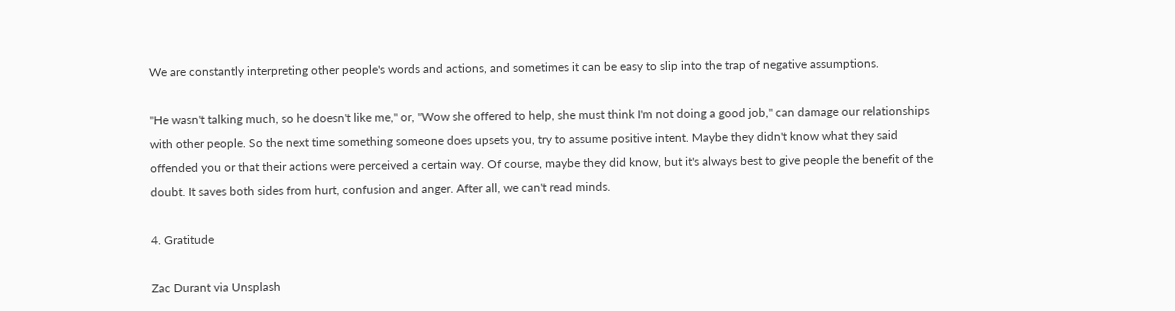We are constantly interpreting other people's words and actions, and sometimes it can be easy to slip into the trap of negative assumptions.

"He wasn't talking much, so he doesn't like me," or, "Wow she offered to help, she must think I'm not doing a good job," can damage our relationships with other people. So the next time something someone does upsets you, try to assume positive intent. Maybe they didn't know what they said offended you or that their actions were perceived a certain way. Of course, maybe they did know, but it's always best to give people the benefit of the doubt. It saves both sides from hurt, confusion and anger. After all, we can't read minds.

4. Gratitude

Zac Durant via Unsplash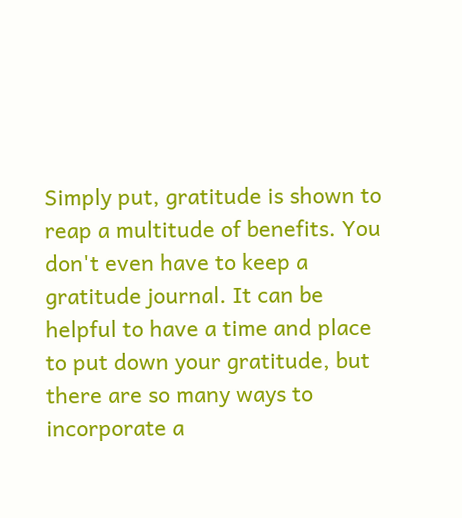Simply put, gratitude is shown to reap a multitude of benefits. You don't even have to keep a gratitude journal. It can be helpful to have a time and place to put down your gratitude, but there are so many ways to incorporate a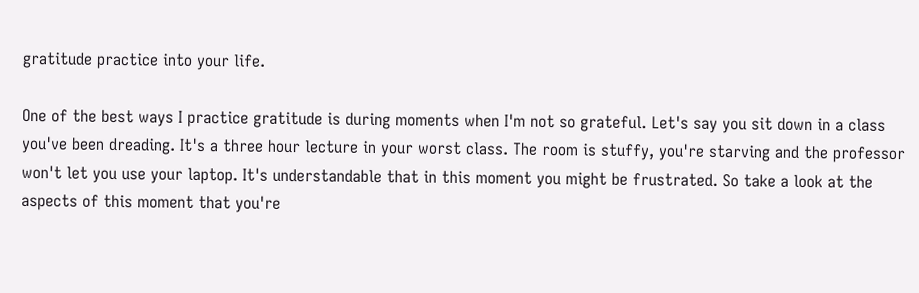gratitude practice into your life.

One of the best ways I practice gratitude is during moments when I'm not so grateful. Let's say you sit down in a class you've been dreading. It's a three hour lecture in your worst class. The room is stuffy, you're starving and the professor won't let you use your laptop. It's understandable that in this moment you might be frustrated. So take a look at the aspects of this moment that you're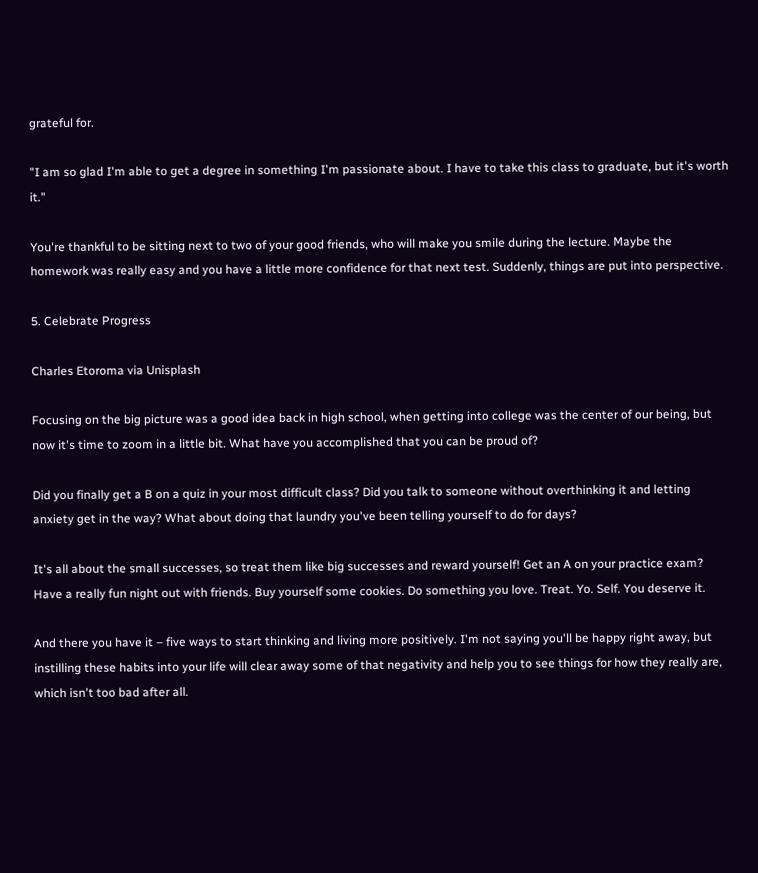grateful for.

"I am so glad I'm able to get a degree in something I'm passionate about. I have to take this class to graduate, but it's worth it."

You're thankful to be sitting next to two of your good friends, who will make you smile during the lecture. Maybe the homework was really easy and you have a little more confidence for that next test. Suddenly, things are put into perspective.

5. Celebrate Progress

Charles Etoroma via Unisplash

Focusing on the big picture was a good idea back in high school, when getting into college was the center of our being, but now it's time to zoom in a little bit. What have you accomplished that you can be proud of?

Did you finally get a B on a quiz in your most difficult class? Did you talk to someone without overthinking it and letting anxiety get in the way? What about doing that laundry you've been telling yourself to do for days?

It's all about the small successes, so treat them like big successes and reward yourself! Get an A on your practice exam? Have a really fun night out with friends. Buy yourself some cookies. Do something you love. Treat. Yo. Self. You deserve it.

And there you have it – five ways to start thinking and living more positively. I'm not saying you'll be happy right away, but instilling these habits into your life will clear away some of that negativity and help you to see things for how they really are, which isn't too bad after all.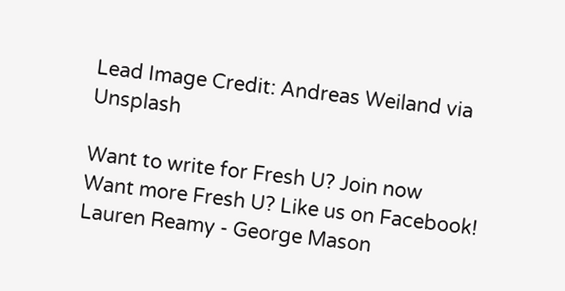Lead Image Credit: Andreas Weiland via Unsplash

Want to write for Fresh U? Join now
Want more Fresh U? Like us on Facebook!
Lauren Reamy - George Mason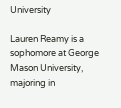University

Lauren Reamy is a sophomore at George Mason University, majoring in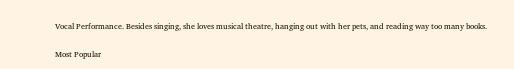Vocal Performance. Besides singing, she loves musical theatre, hanging out with her pets, and reading way too many books.

Most Popular